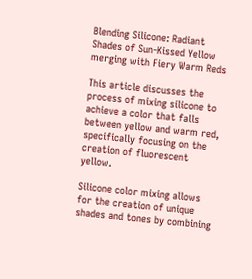Blending Silicone: Radiant Shades of Sun-Kissed Yellow merging with Fiery Warm Reds

This article discusses the process of mixing silicone to achieve a color that falls between yellow and warm red, specifically focusing on the creation of fluorescent yellow.

Silicone color mixing allows for the creation of unique shades and tones by combining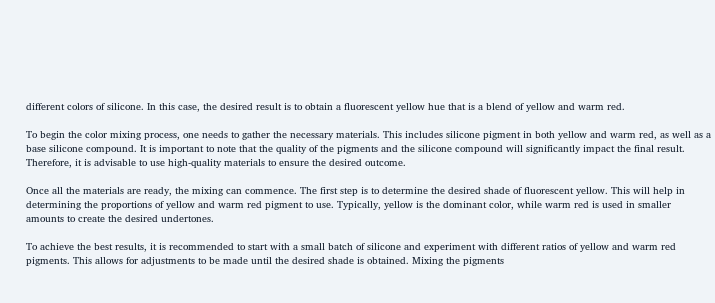different colors of silicone. In this case, the desired result is to obtain a fluorescent yellow hue that is a blend of yellow and warm red.

To begin the color mixing process, one needs to gather the necessary materials. This includes silicone pigment in both yellow and warm red, as well as a base silicone compound. It is important to note that the quality of the pigments and the silicone compound will significantly impact the final result. Therefore, it is advisable to use high-quality materials to ensure the desired outcome.

Once all the materials are ready, the mixing can commence. The first step is to determine the desired shade of fluorescent yellow. This will help in determining the proportions of yellow and warm red pigment to use. Typically, yellow is the dominant color, while warm red is used in smaller amounts to create the desired undertones.

To achieve the best results, it is recommended to start with a small batch of silicone and experiment with different ratios of yellow and warm red pigments. This allows for adjustments to be made until the desired shade is obtained. Mixing the pigments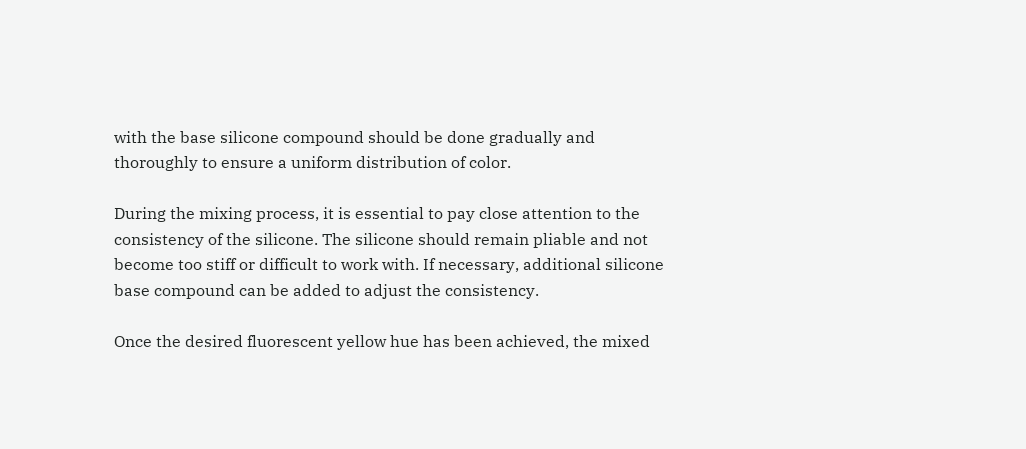with the base silicone compound should be done gradually and thoroughly to ensure a uniform distribution of color.

During the mixing process, it is essential to pay close attention to the consistency of the silicone. The silicone should remain pliable and not become too stiff or difficult to work with. If necessary, additional silicone base compound can be added to adjust the consistency.

Once the desired fluorescent yellow hue has been achieved, the mixed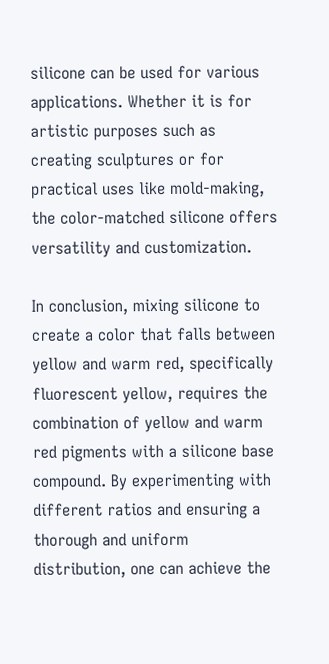silicone can be used for various applications. Whether it is for artistic purposes such as creating sculptures or for practical uses like mold-making, the color-matched silicone offers versatility and customization.

In conclusion, mixing silicone to create a color that falls between yellow and warm red, specifically fluorescent yellow, requires the combination of yellow and warm red pigments with a silicone base compound. By experimenting with different ratios and ensuring a thorough and uniform distribution, one can achieve the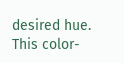desired hue. This color-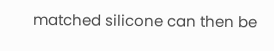matched silicone can then be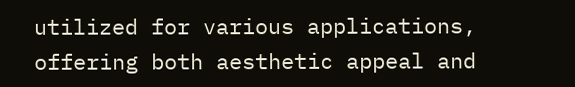utilized for various applications, offering both aesthetic appeal and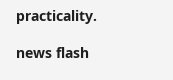practicality.

news flash